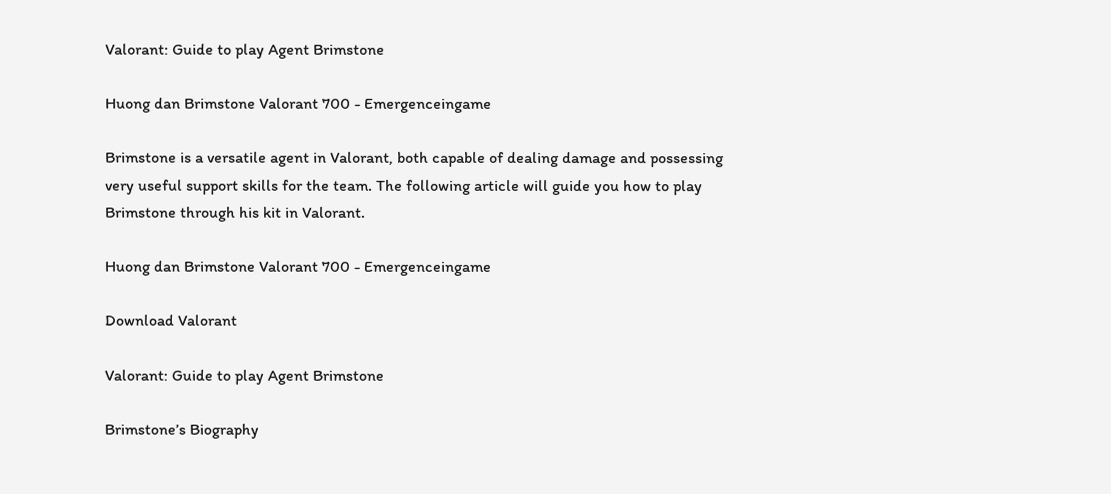Valorant: Guide to play Agent Brimstone

Huong dan Brimstone Valorant 700 - Emergenceingame

Brimstone is a versatile agent in Valorant, both capable of dealing damage and possessing very useful support skills for the team. The following article will guide you how to play Brimstone through his kit in Valorant.

Huong dan Brimstone Valorant 700 - Emergenceingame

Download Valorant

Valorant: Guide to play Agent Brimstone

Brimstone’s Biography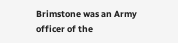Brimstone was an Army officer of the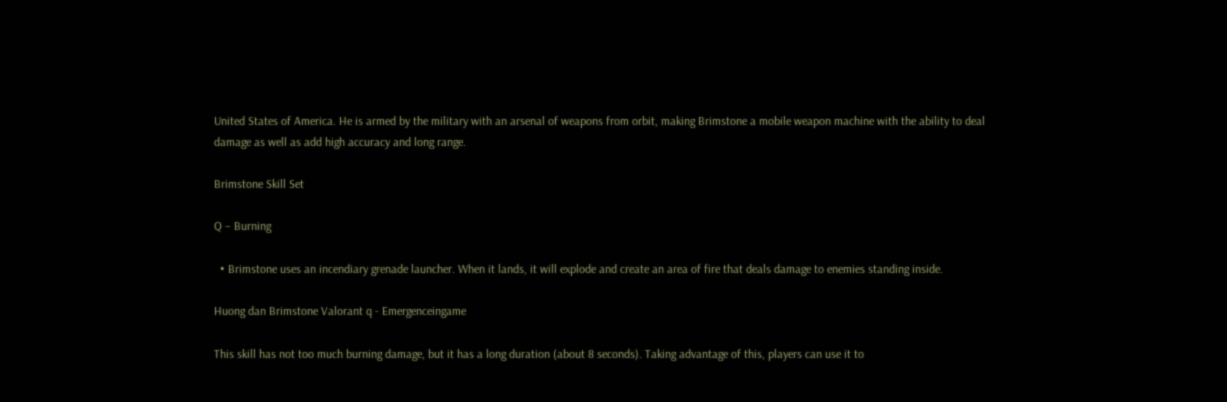United States of America. He is armed by the military with an arsenal of weapons from orbit, making Brimstone a mobile weapon machine with the ability to deal damage as well as add high accuracy and long range.

Brimstone Skill Set

Q – Burning

  • Brimstone uses an incendiary grenade launcher. When it lands, it will explode and create an area of fire that deals damage to enemies standing inside.

Huong dan Brimstone Valorant q - Emergenceingame

This skill has not too much burning damage, but it has a long duration (about 8 seconds). Taking advantage of this, players can use it to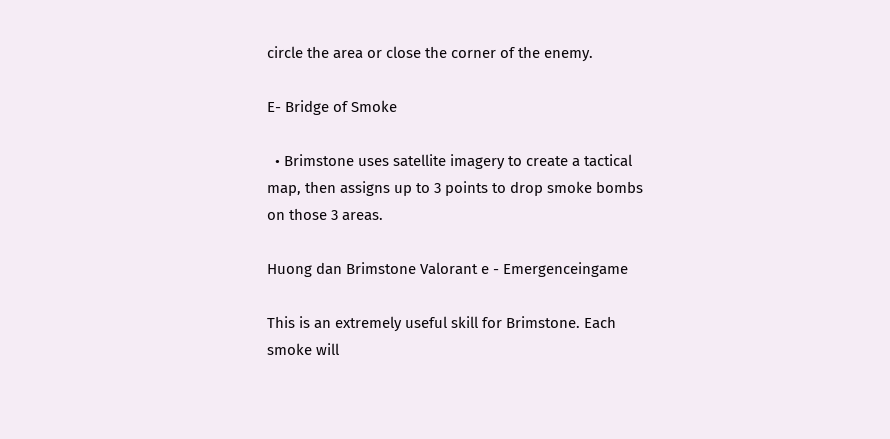circle the area or close the corner of the enemy.

E- Bridge of Smoke

  • Brimstone uses satellite imagery to create a tactical map, then assigns up to 3 points to drop smoke bombs on those 3 areas.

Huong dan Brimstone Valorant e - Emergenceingame

This is an extremely useful skill for Brimstone. Each smoke will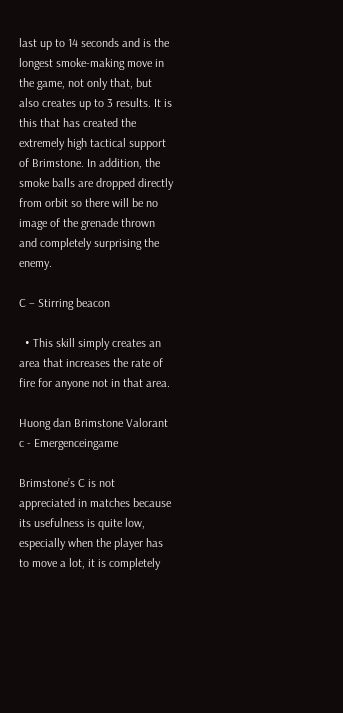last up to 14 seconds and is the longest smoke-making move in the game, not only that, but also creates up to 3 results. It is this that has created the extremely high tactical support of Brimstone. In addition, the smoke balls are dropped directly from orbit so there will be no image of the grenade thrown and completely surprising the enemy.

C – Stirring beacon

  • This skill simply creates an area that increases the rate of fire for anyone not in that area.

Huong dan Brimstone Valorant c - Emergenceingame

Brimstone’s C is not appreciated in matches because its usefulness is quite low, especially when the player has to move a lot, it is completely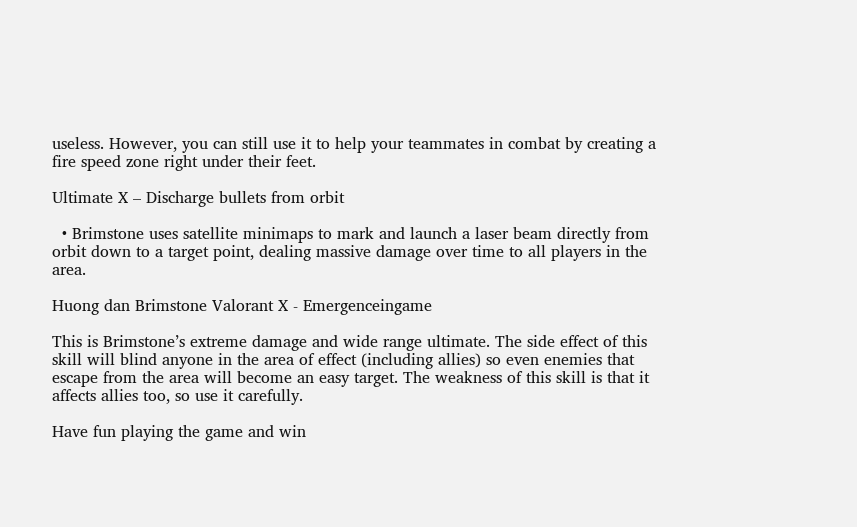useless. However, you can still use it to help your teammates in combat by creating a fire speed zone right under their feet.

Ultimate X – Discharge bullets from orbit

  • Brimstone uses satellite minimaps to mark and launch a laser beam directly from orbit down to a target point, dealing massive damage over time to all players in the area.

Huong dan Brimstone Valorant X - Emergenceingame

This is Brimstone’s extreme damage and wide range ultimate. The side effect of this skill will blind anyone in the area of effect (including allies) so even enemies that escape from the area will become an easy target. The weakness of this skill is that it affects allies too, so use it carefully.

Have fun playing the game and win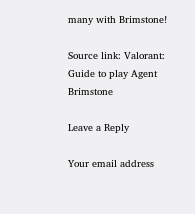many with Brimstone!

Source link: Valorant: Guide to play Agent Brimstone

Leave a Reply

Your email address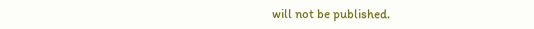will not be published.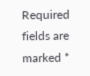Required fields are marked *